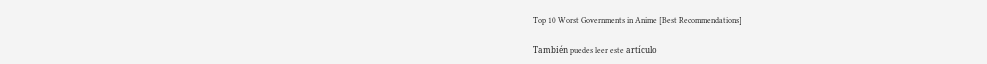Top 10 Worst Governments in Anime [Best Recommendations]

También puedes leer este artículo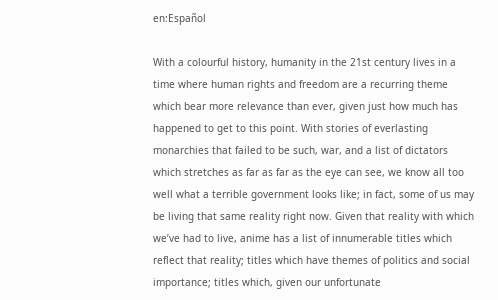en:Español

With a colourful history, humanity in the 21st century lives in a time where human rights and freedom are a recurring theme which bear more relevance than ever, given just how much has happened to get to this point. With stories of everlasting monarchies that failed to be such, war, and a list of dictators which stretches as far as far as the eye can see, we know all too well what a terrible government looks like; in fact, some of us may be living that same reality right now. Given that reality with which we’ve had to live, anime has a list of innumerable titles which reflect that reality; titles which have themes of politics and social importance; titles which, given our unfortunate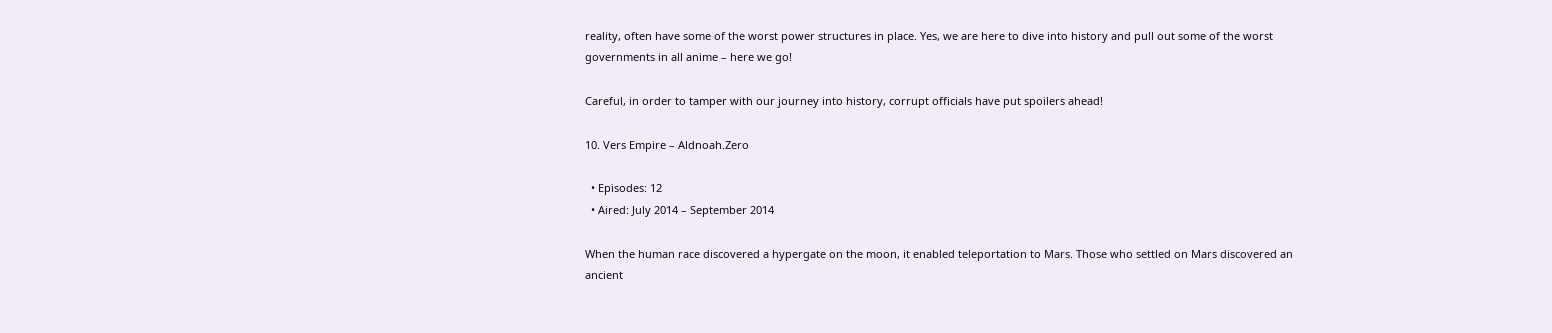reality, often have some of the worst power structures in place. Yes, we are here to dive into history and pull out some of the worst governments in all anime – here we go!

Careful, in order to tamper with our journey into history, corrupt officials have put spoilers ahead!

10. Vers Empire – Aldnoah.Zero

  • Episodes: 12
  • Aired: July 2014 – September 2014

When the human race discovered a hypergate on the moon, it enabled teleportation to Mars. Those who settled on Mars discovered an ancient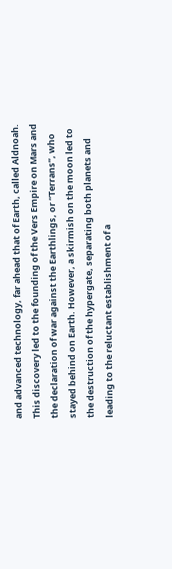and advanced technology, far ahead that of Earth, called Aldnoah. This discovery led to the founding of the Vers Empire on Mars and the declaration of war against the Earthlings, or “Terrans”, who stayed behind on Earth. However, a skirmish on the moon led to the destruction of the hypergate, separating both planets and leading to the reluctant establishment of a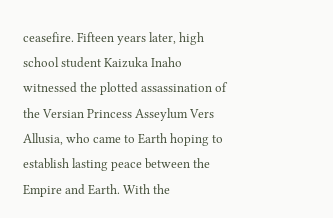ceasefire. Fifteen years later, high school student Kaizuka Inaho witnessed the plotted assassination of the Versian Princess Asseylum Vers Allusia, who came to Earth hoping to establish lasting peace between the Empire and Earth. With the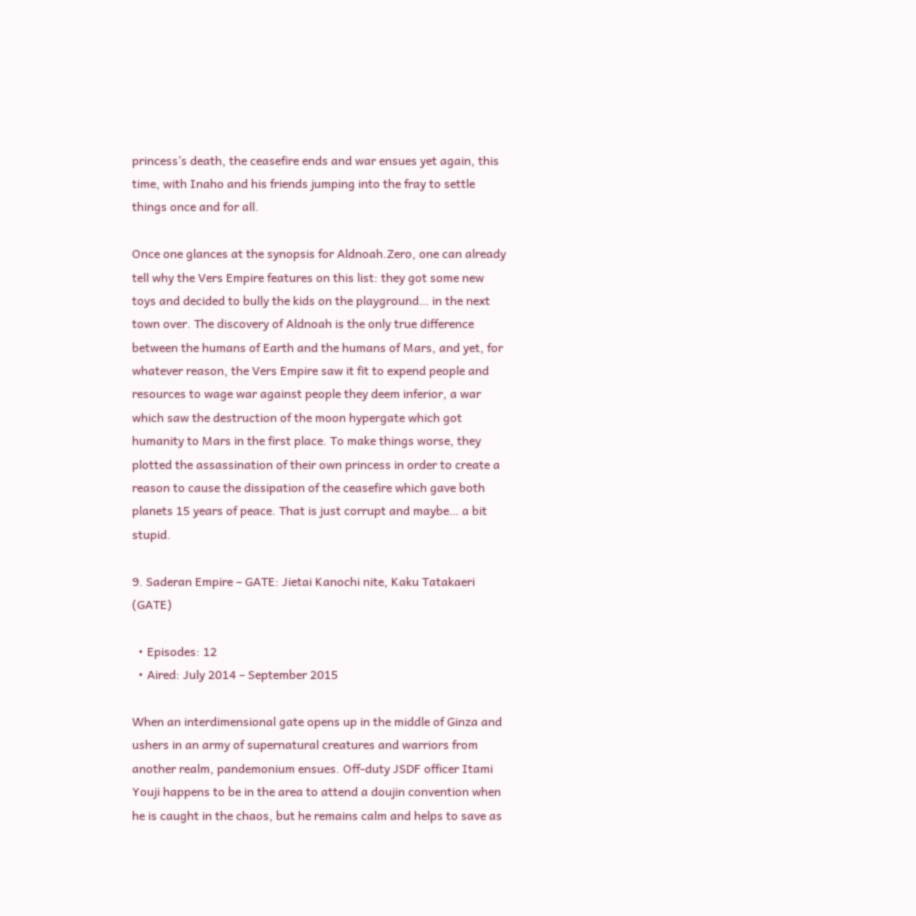princess’s death, the ceasefire ends and war ensues yet again, this time, with Inaho and his friends jumping into the fray to settle things once and for all.

Once one glances at the synopsis for Aldnoah.Zero, one can already tell why the Vers Empire features on this list: they got some new toys and decided to bully the kids on the playground… in the next town over. The discovery of Aldnoah is the only true difference between the humans of Earth and the humans of Mars, and yet, for whatever reason, the Vers Empire saw it fit to expend people and resources to wage war against people they deem inferior, a war which saw the destruction of the moon hypergate which got humanity to Mars in the first place. To make things worse, they plotted the assassination of their own princess in order to create a reason to cause the dissipation of the ceasefire which gave both planets 15 years of peace. That is just corrupt and maybe… a bit stupid.

9. Saderan Empire – GATE: Jietai Kanochi nite, Kaku Tatakaeri (GATE)

  • Episodes: 12
  • Aired: July 2014 – September 2015

When an interdimensional gate opens up in the middle of Ginza and ushers in an army of supernatural creatures and warriors from another realm, pandemonium ensues. Off-duty JSDF officer Itami Youji happens to be in the area to attend a doujin convention when he is caught in the chaos, but he remains calm and helps to save as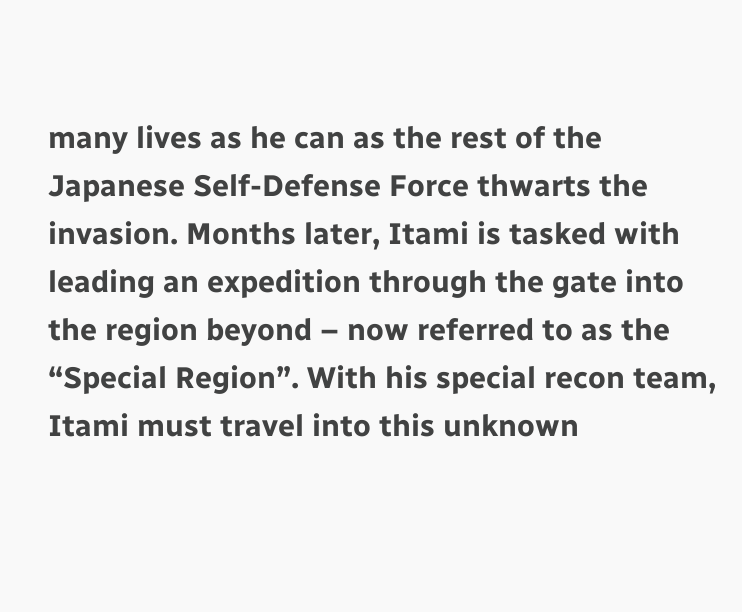many lives as he can as the rest of the Japanese Self-Defense Force thwarts the invasion. Months later, Itami is tasked with leading an expedition through the gate into the region beyond – now referred to as the “Special Region”. With his special recon team, Itami must travel into this unknown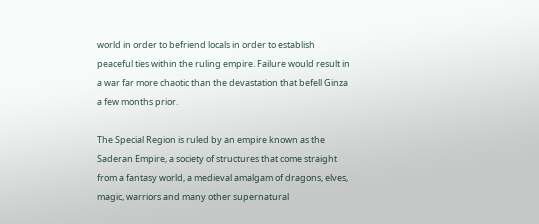world in order to befriend locals in order to establish peaceful ties within the ruling empire. Failure would result in a war far more chaotic than the devastation that befell Ginza a few months prior.

The Special Region is ruled by an empire known as the Saderan Empire, a society of structures that come straight from a fantasy world, a medieval amalgam of dragons, elves, magic, warriors and many other supernatural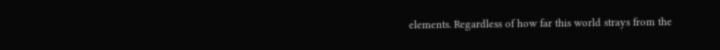elements. Regardless of how far this world strays from the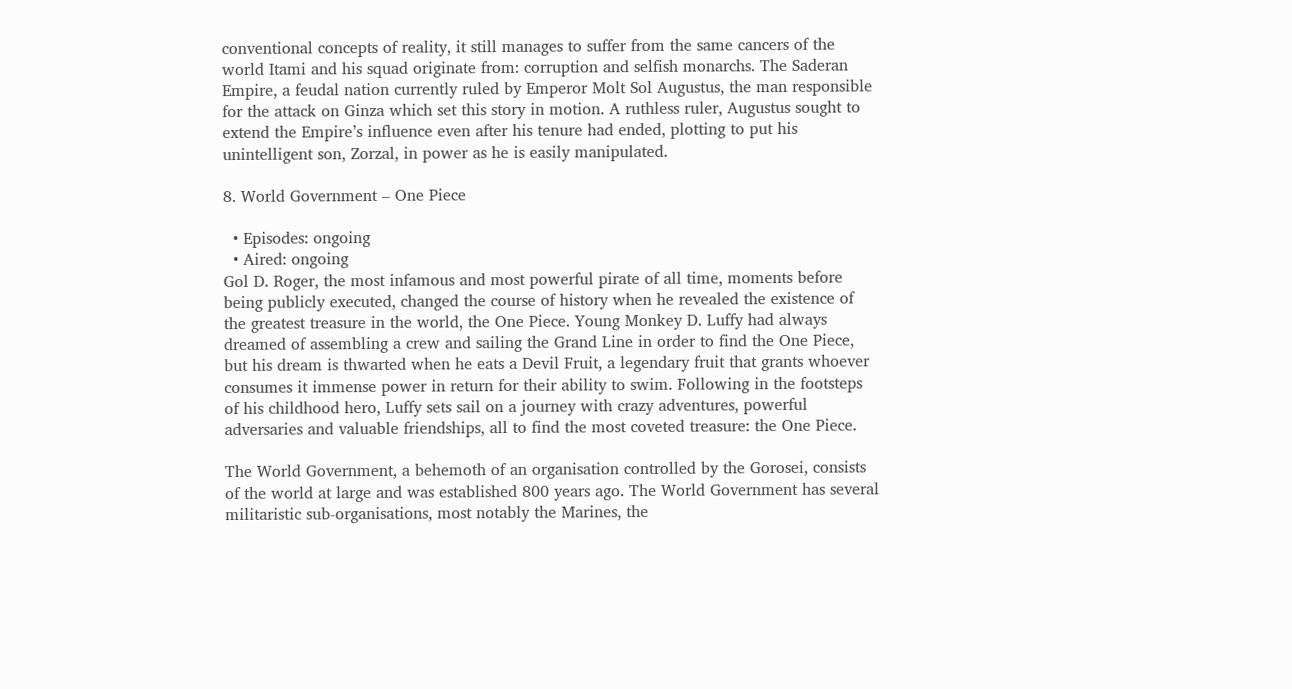conventional concepts of reality, it still manages to suffer from the same cancers of the world Itami and his squad originate from: corruption and selfish monarchs. The Saderan Empire, a feudal nation currently ruled by Emperor Molt Sol Augustus, the man responsible for the attack on Ginza which set this story in motion. A ruthless ruler, Augustus sought to extend the Empire’s influence even after his tenure had ended, plotting to put his unintelligent son, Zorzal, in power as he is easily manipulated.

8. World Government – One Piece

  • Episodes: ongoing
  • Aired: ongoing
Gol D. Roger, the most infamous and most powerful pirate of all time, moments before being publicly executed, changed the course of history when he revealed the existence of the greatest treasure in the world, the One Piece. Young Monkey D. Luffy had always dreamed of assembling a crew and sailing the Grand Line in order to find the One Piece, but his dream is thwarted when he eats a Devil Fruit, a legendary fruit that grants whoever consumes it immense power in return for their ability to swim. Following in the footsteps of his childhood hero, Luffy sets sail on a journey with crazy adventures, powerful adversaries and valuable friendships, all to find the most coveted treasure: the One Piece.

The World Government, a behemoth of an organisation controlled by the Gorosei, consists of the world at large and was established 800 years ago. The World Government has several militaristic sub-organisations, most notably the Marines, the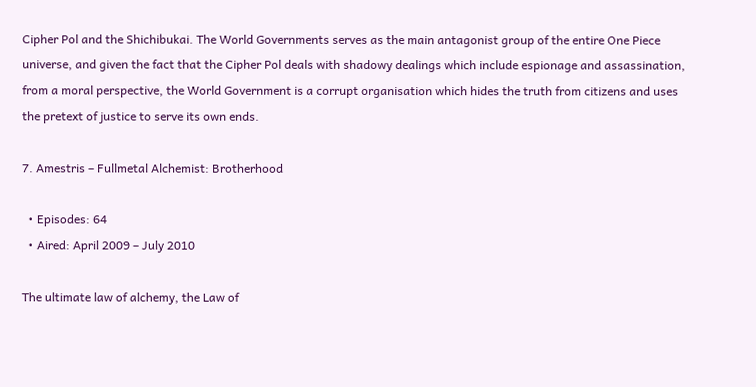Cipher Pol and the Shichibukai. The World Governments serves as the main antagonist group of the entire One Piece universe, and given the fact that the Cipher Pol deals with shadowy dealings which include espionage and assassination, from a moral perspective, the World Government is a corrupt organisation which hides the truth from citizens and uses the pretext of justice to serve its own ends.

7. Amestris – Fullmetal Alchemist: Brotherhood

  • Episodes: 64
  • Aired: April 2009 – July 2010

The ultimate law of alchemy, the Law of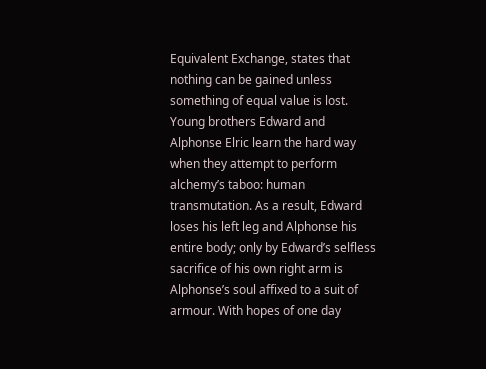Equivalent Exchange, states that nothing can be gained unless something of equal value is lost. Young brothers Edward and Alphonse Elric learn the hard way when they attempt to perform alchemy’s taboo: human transmutation. As a result, Edward loses his left leg and Alphonse his entire body; only by Edward’s selfless sacrifice of his own right arm is Alphonse’s soul affixed to a suit of armour. With hopes of one day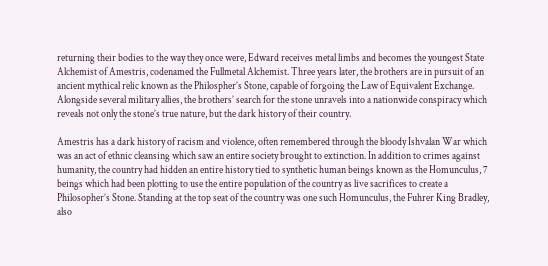returning their bodies to the way they once were, Edward receives metal limbs and becomes the youngest State Alchemist of Amestris, codenamed the Fullmetal Alchemist. Three years later, the brothers are in pursuit of an ancient mythical relic known as the Philospher’s Stone, capable of forgoing the Law of Equivalent Exchange. Alongside several military allies, the brothers’ search for the stone unravels into a nationwide conspiracy which reveals not only the stone’s true nature, but the dark history of their country.

Amestris has a dark history of racism and violence, often remembered through the bloody Ishvalan War which was an act of ethnic cleansing which saw an entire society brought to extinction. In addition to crimes against humanity, the country had hidden an entire history tied to synthetic human beings known as the Homunculus, 7 beings which had been plotting to use the entire population of the country as live sacrifices to create a Philosopher’s Stone. Standing at the top seat of the country was one such Homunculus, the Fuhrer King Bradley, also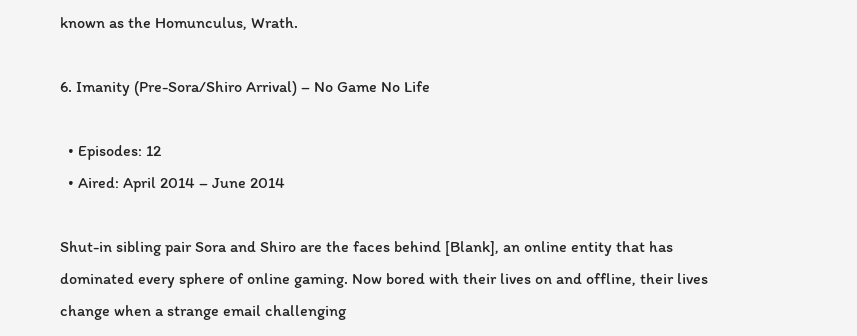known as the Homunculus, Wrath.

6. Imanity (Pre-Sora/Shiro Arrival) – No Game No Life

  • Episodes: 12
  • Aired: April 2014 – June 2014

Shut-in sibling pair Sora and Shiro are the faces behind [Blank], an online entity that has dominated every sphere of online gaming. Now bored with their lives on and offline, their lives change when a strange email challenging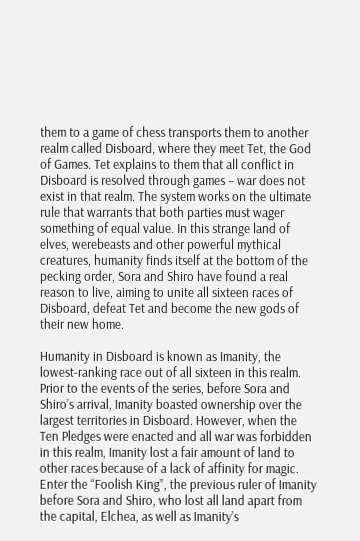them to a game of chess transports them to another realm called Disboard, where they meet Tet, the God of Games. Tet explains to them that all conflict in Disboard is resolved through games – war does not exist in that realm. The system works on the ultimate rule that warrants that both parties must wager something of equal value. In this strange land of elves, werebeasts and other powerful mythical creatures, humanity finds itself at the bottom of the pecking order, Sora and Shiro have found a real reason to live, aiming to unite all sixteen races of Disboard, defeat Tet and become the new gods of their new home.

Humanity in Disboard is known as Imanity, the lowest-ranking race out of all sixteen in this realm. Prior to the events of the series, before Sora and Shiro’s arrival, Imanity boasted ownership over the largest territories in Disboard. However, when the Ten Pledges were enacted and all war was forbidden in this realm, Imanity lost a fair amount of land to other races because of a lack of affinity for magic. Enter the “Foolish King”, the previous ruler of Imanity before Sora and Shiro, who lost all land apart from the capital, Elchea, as well as Imanity’s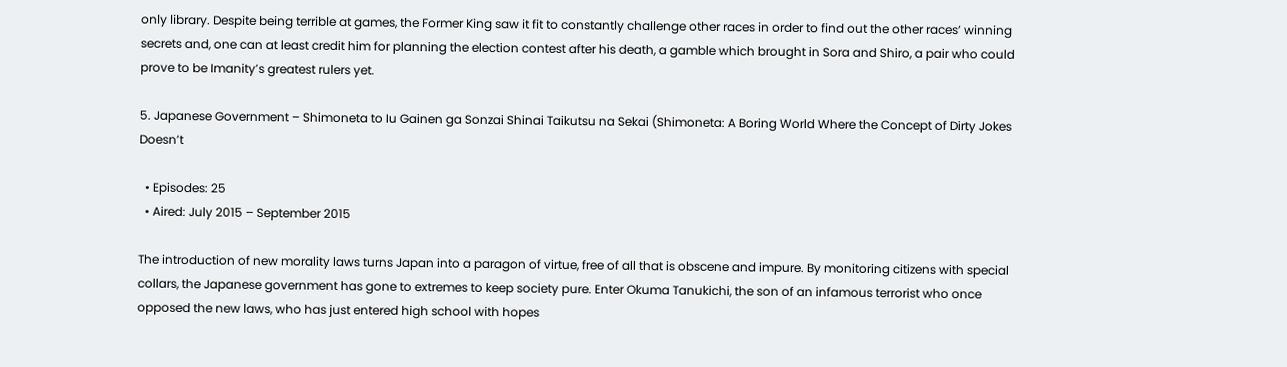only library. Despite being terrible at games, the Former King saw it fit to constantly challenge other races in order to find out the other races’ winning secrets and, one can at least credit him for planning the election contest after his death, a gamble which brought in Sora and Shiro, a pair who could prove to be Imanity’s greatest rulers yet.

5. Japanese Government – Shimoneta to Iu Gainen ga Sonzai Shinai Taikutsu na Sekai (Shimoneta: A Boring World Where the Concept of Dirty Jokes Doesn’t

  • Episodes: 25
  • Aired: July 2015 – September 2015

The introduction of new morality laws turns Japan into a paragon of virtue, free of all that is obscene and impure. By monitoring citizens with special collars, the Japanese government has gone to extremes to keep society pure. Enter Okuma Tanukichi, the son of an infamous terrorist who once opposed the new laws, who has just entered high school with hopes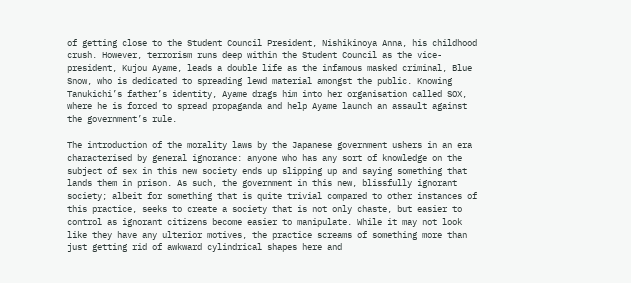of getting close to the Student Council President, Nishikinoya Anna, his childhood crush. However, terrorism runs deep within the Student Council as the vice-president, Kujou Ayame, leads a double life as the infamous masked criminal, Blue Snow, who is dedicated to spreading lewd material amongst the public. Knowing Tanukichi’s father’s identity, Ayame drags him into her organisation called SOX, where he is forced to spread propaganda and help Ayame launch an assault against the government’s rule.

The introduction of the morality laws by the Japanese government ushers in an era characterised by general ignorance: anyone who has any sort of knowledge on the subject of sex in this new society ends up slipping up and saying something that lands them in prison. As such, the government in this new, blissfully ignorant society; albeit for something that is quite trivial compared to other instances of this practice, seeks to create a society that is not only chaste, but easier to control as ignorant citizens become easier to manipulate. While it may not look like they have any ulterior motives, the practice screams of something more than just getting rid of awkward cylindrical shapes here and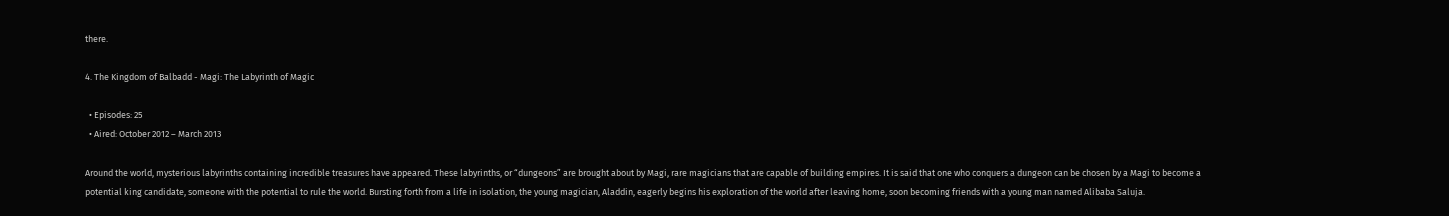there.

4. The Kingdom of Balbadd - Magi: The Labyrinth of Magic

  • Episodes: 25
  • Aired: October 2012 – March 2013

Around the world, mysterious labyrinths containing incredible treasures have appeared. These labyrinths, or “dungeons” are brought about by Magi, rare magicians that are capable of building empires. It is said that one who conquers a dungeon can be chosen by a Magi to become a potential king candidate, someone with the potential to rule the world. Bursting forth from a life in isolation, the young magician, Aladdin, eagerly begins his exploration of the world after leaving home, soon becoming friends with a young man named Alibaba Saluja.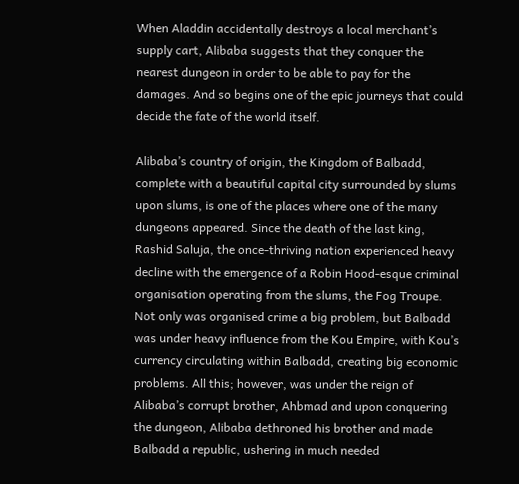When Aladdin accidentally destroys a local merchant’s supply cart, Alibaba suggests that they conquer the nearest dungeon in order to be able to pay for the damages. And so begins one of the epic journeys that could decide the fate of the world itself.

Alibaba’s country of origin, the Kingdom of Balbadd, complete with a beautiful capital city surrounded by slums upon slums, is one of the places where one of the many dungeons appeared. Since the death of the last king, Rashid Saluja, the once-thriving nation experienced heavy decline with the emergence of a Robin Hood-esque criminal organisation operating from the slums, the Fog Troupe. Not only was organised crime a big problem, but Balbadd was under heavy influence from the Kou Empire, with Kou’s currency circulating within Balbadd, creating big economic problems. All this; however, was under the reign of Alibaba’s corrupt brother, Ahbmad and upon conquering the dungeon, Alibaba dethroned his brother and made Balbadd a republic, ushering in much needed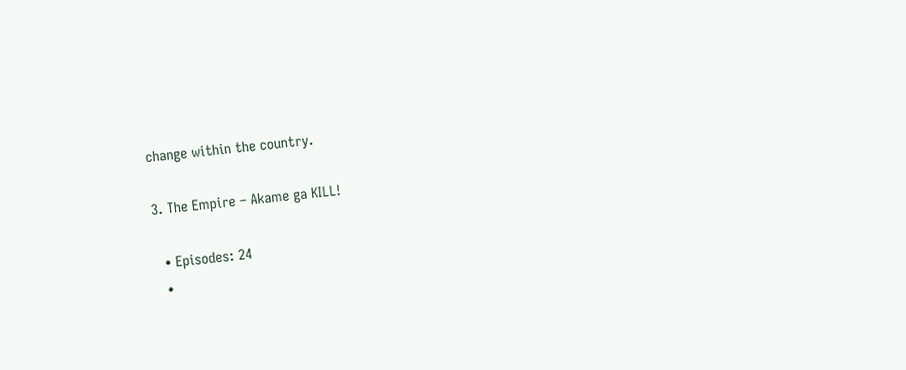change within the country.

3. The Empire – Akame ga KILL!

  • Episodes: 24
  •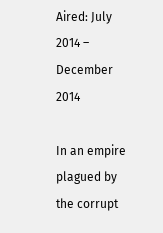Aired: July 2014 – December 2014

In an empire plagued by the corrupt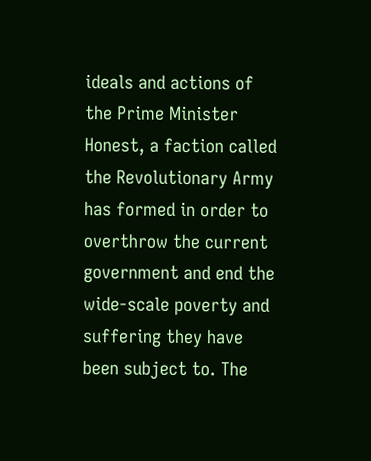ideals and actions of the Prime Minister Honest, a faction called the Revolutionary Army has formed in order to overthrow the current government and end the wide-scale poverty and suffering they have been subject to. The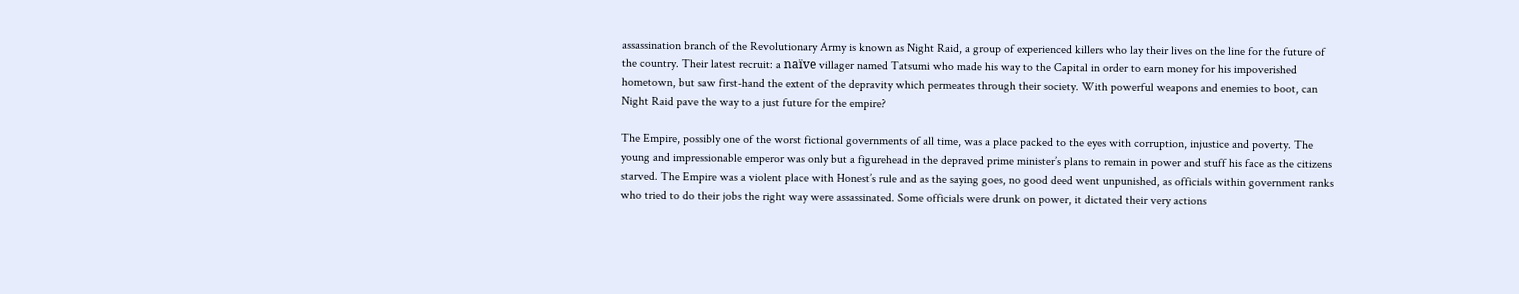assassination branch of the Revolutionary Army is known as Night Raid, a group of experienced killers who lay their lives on the line for the future of the country. Their latest recruit: a naïve villager named Tatsumi who made his way to the Capital in order to earn money for his impoverished hometown, but saw first-hand the extent of the depravity which permeates through their society. With powerful weapons and enemies to boot, can Night Raid pave the way to a just future for the empire?

The Empire, possibly one of the worst fictional governments of all time, was a place packed to the eyes with corruption, injustice and poverty. The young and impressionable emperor was only but a figurehead in the depraved prime minister’s plans to remain in power and stuff his face as the citizens starved. The Empire was a violent place with Honest’s rule and as the saying goes, no good deed went unpunished, as officials within government ranks who tried to do their jobs the right way were assassinated. Some officials were drunk on power, it dictated their very actions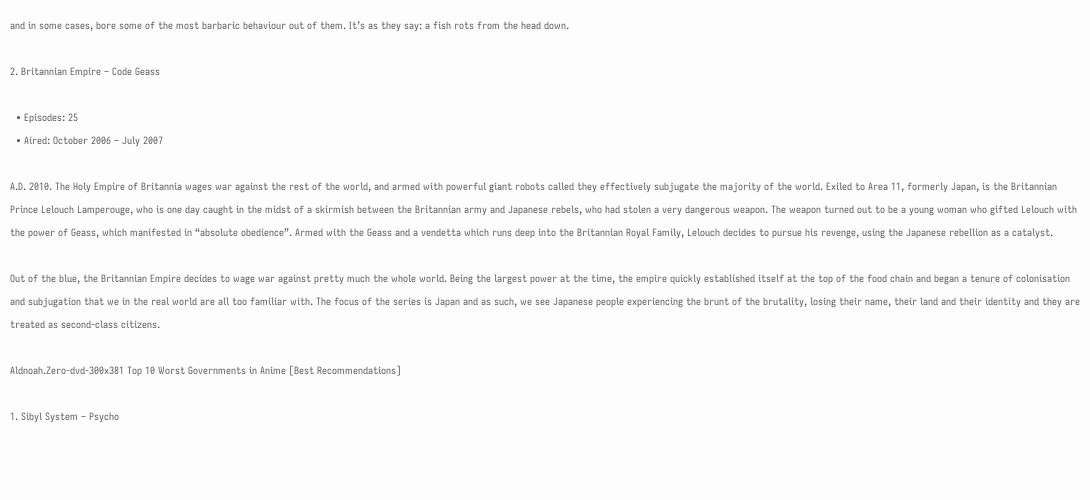and in some cases, bore some of the most barbaric behaviour out of them. It’s as they say: a fish rots from the head down.

2. Britannian Empire – Code Geass

  • Episodes: 25
  • Aired: October 2006 – July 2007

A.D. 2010. The Holy Empire of Britannia wages war against the rest of the world, and armed with powerful giant robots called they effectively subjugate the majority of the world. Exiled to Area 11, formerly Japan, is the Britannian Prince Lelouch Lamperouge, who is one day caught in the midst of a skirmish between the Britannian army and Japanese rebels, who had stolen a very dangerous weapon. The weapon turned out to be a young woman who gifted Lelouch with the power of Geass, which manifested in “absolute obedience”. Armed with the Geass and a vendetta which runs deep into the Britannian Royal Family, Lelouch decides to pursue his revenge, using the Japanese rebellion as a catalyst.

Out of the blue, the Britannian Empire decides to wage war against pretty much the whole world. Being the largest power at the time, the empire quickly established itself at the top of the food chain and began a tenure of colonisation and subjugation that we in the real world are all too familiar with. The focus of the series is Japan and as such, we see Japanese people experiencing the brunt of the brutality, losing their name, their land and their identity and they are treated as second-class citizens.

Aldnoah.Zero-dvd-300x381 Top 10 Worst Governments in Anime [Best Recommendations]

1. Sibyl System – Psycho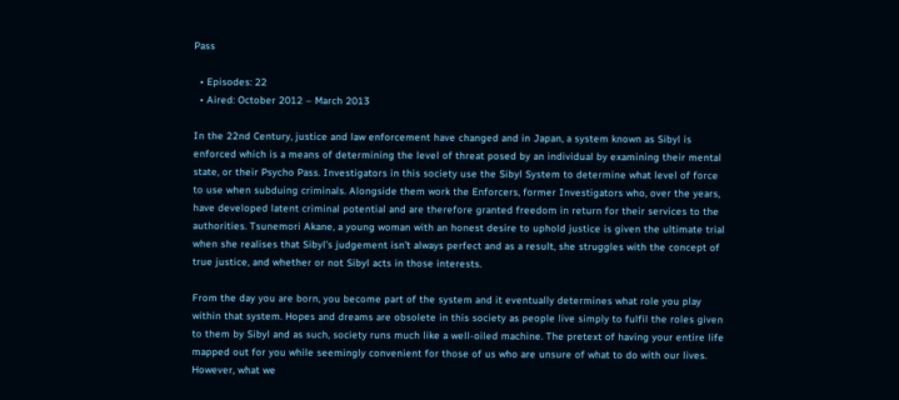Pass

  • Episodes: 22
  • Aired: October 2012 – March 2013

In the 22nd Century, justice and law enforcement have changed and in Japan, a system known as Sibyl is enforced which is a means of determining the level of threat posed by an individual by examining their mental state, or their Psycho Pass. Investigators in this society use the Sibyl System to determine what level of force to use when subduing criminals. Alongside them work the Enforcers, former Investigators who, over the years, have developed latent criminal potential and are therefore granted freedom in return for their services to the authorities. Tsunemori Akane, a young woman with an honest desire to uphold justice is given the ultimate trial when she realises that Sibyl’s judgement isn’t always perfect and as a result, she struggles with the concept of true justice, and whether or not Sibyl acts in those interests.

From the day you are born, you become part of the system and it eventually determines what role you play within that system. Hopes and dreams are obsolete in this society as people live simply to fulfil the roles given to them by Sibyl and as such, society runs much like a well-oiled machine. The pretext of having your entire life mapped out for you while seemingly convenient for those of us who are unsure of what to do with our lives. However, what we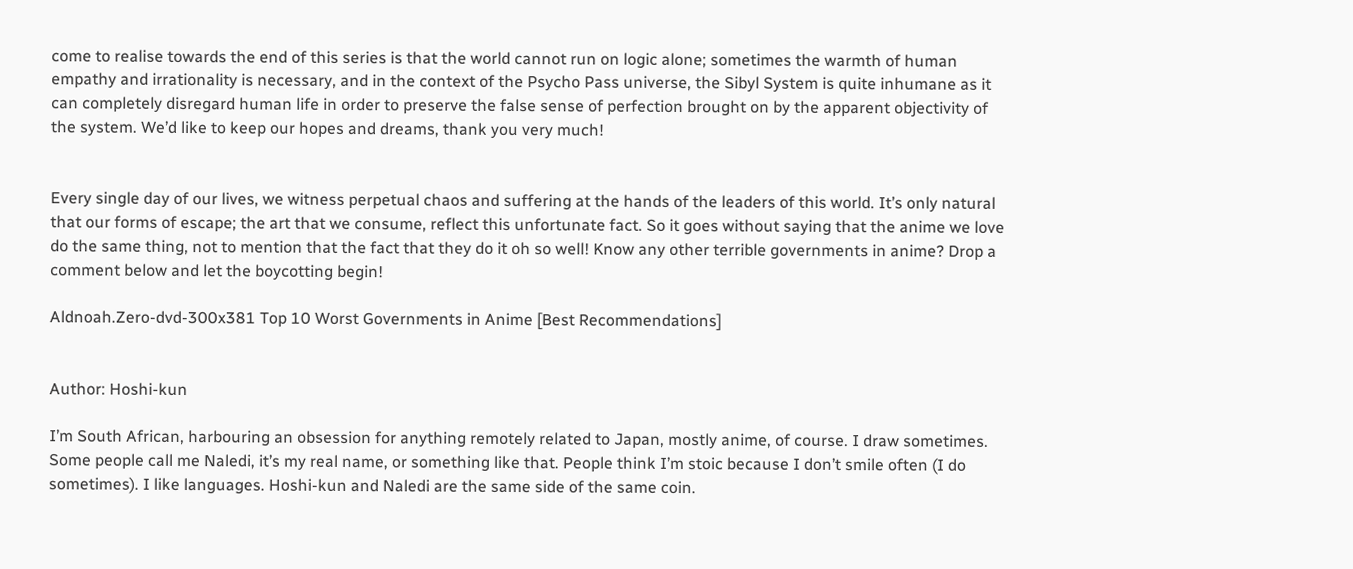come to realise towards the end of this series is that the world cannot run on logic alone; sometimes the warmth of human empathy and irrationality is necessary, and in the context of the Psycho Pass universe, the Sibyl System is quite inhumane as it can completely disregard human life in order to preserve the false sense of perfection brought on by the apparent objectivity of the system. We’d like to keep our hopes and dreams, thank you very much!


Every single day of our lives, we witness perpetual chaos and suffering at the hands of the leaders of this world. It’s only natural that our forms of escape; the art that we consume, reflect this unfortunate fact. So it goes without saying that the anime we love do the same thing, not to mention that the fact that they do it oh so well! Know any other terrible governments in anime? Drop a comment below and let the boycotting begin!

Aldnoah.Zero-dvd-300x381 Top 10 Worst Governments in Anime [Best Recommendations]


Author: Hoshi-kun

I’m South African, harbouring an obsession for anything remotely related to Japan, mostly anime, of course. I draw sometimes. Some people call me Naledi, it’s my real name, or something like that. People think I’m stoic because I don’t smile often (I do sometimes). I like languages. Hoshi-kun and Naledi are the same side of the same coin.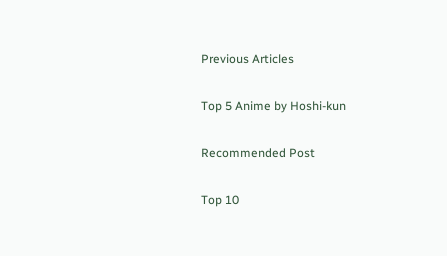Previous Articles

Top 5 Anime by Hoshi-kun

Recommended Post

Top 10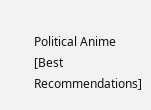Political Anime [Best Recommendations]